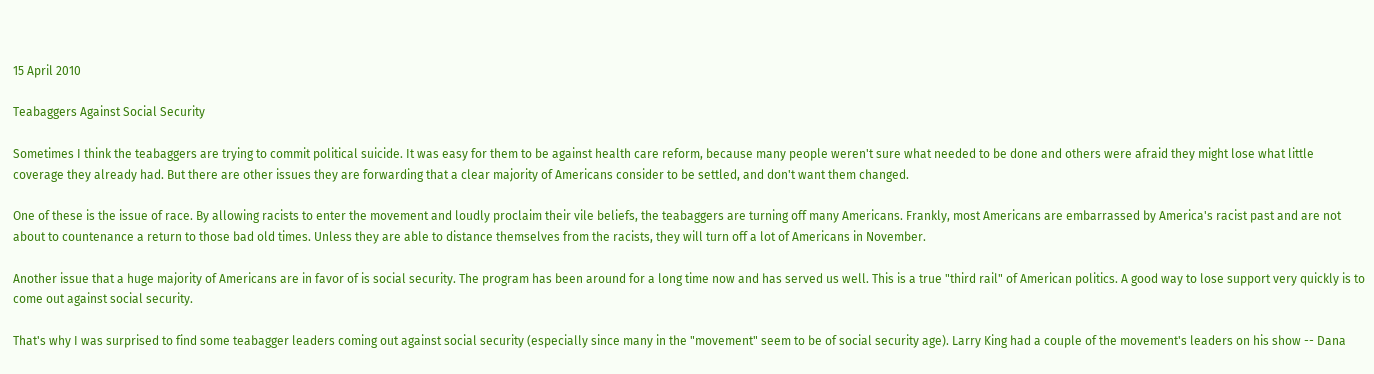15 April 2010

Teabaggers Against Social Security

Sometimes I think the teabaggers are trying to commit political suicide. It was easy for them to be against health care reform, because many people weren't sure what needed to be done and others were afraid they might lose what little coverage they already had. But there are other issues they are forwarding that a clear majority of Americans consider to be settled, and don't want them changed.

One of these is the issue of race. By allowing racists to enter the movement and loudly proclaim their vile beliefs, the teabaggers are turning off many Americans. Frankly, most Americans are embarrassed by America's racist past and are not about to countenance a return to those bad old times. Unless they are able to distance themselves from the racists, they will turn off a lot of Americans in November.

Another issue that a huge majority of Americans are in favor of is social security. The program has been around for a long time now and has served us well. This is a true "third rail" of American politics. A good way to lose support very quickly is to come out against social security.

That's why I was surprised to find some teabagger leaders coming out against social security (especially since many in the "movement" seem to be of social security age). Larry King had a couple of the movement's leaders on his show -- Dana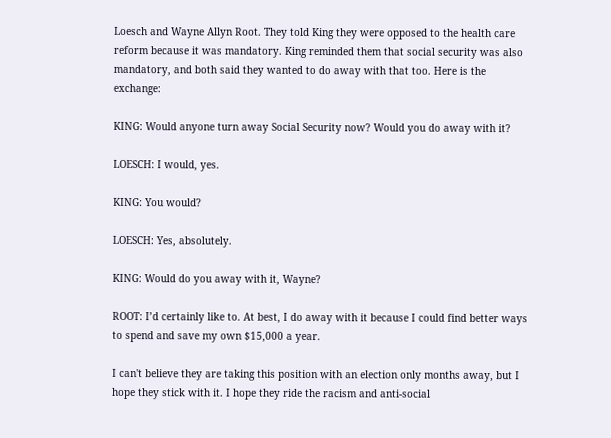Loesch and Wayne Allyn Root. They told King they were opposed to the health care reform because it was mandatory. King reminded them that social security was also mandatory, and both said they wanted to do away with that too. Here is the exchange:

KING: Would anyone turn away Social Security now? Would you do away with it?

LOESCH: I would, yes.

KING: You would?

LOESCH: Yes, absolutely.

KING: Would do you away with it, Wayne?

ROOT: I’d certainly like to. At best, I do away with it because I could find better ways to spend and save my own $15,000 a year.

I can't believe they are taking this position with an election only months away, but I hope they stick with it. I hope they ride the racism and anti-social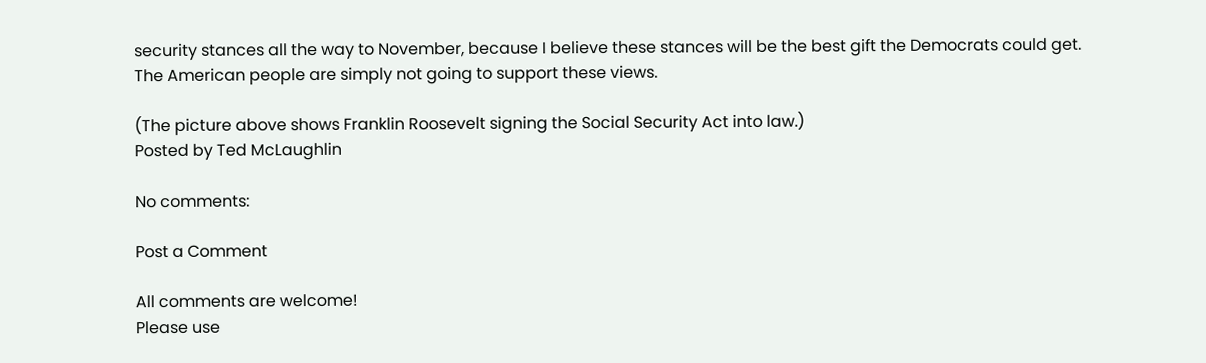security stances all the way to November, because I believe these stances will be the best gift the Democrats could get. The American people are simply not going to support these views.

(The picture above shows Franklin Roosevelt signing the Social Security Act into law.)
Posted by Ted McLaughlin

No comments:

Post a Comment

All comments are welcome!
Please use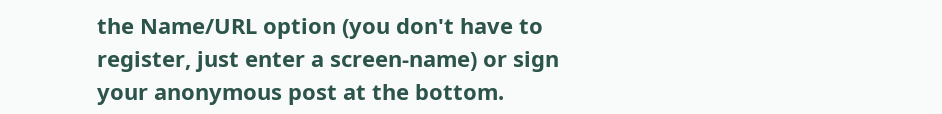the Name/URL option (you don't have to register, just enter a screen-name) or sign your anonymous post at the bottom.